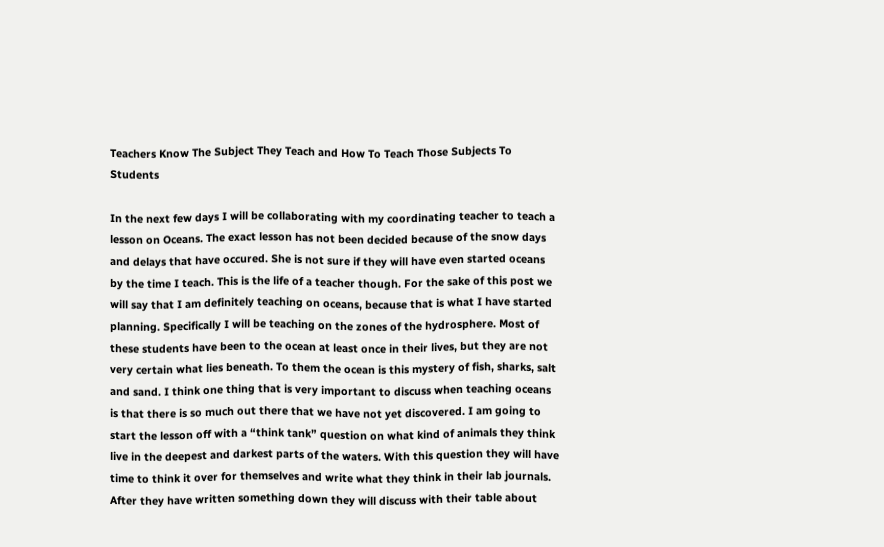Teachers Know The Subject They Teach and How To Teach Those Subjects To Students

In the next few days I will be collaborating with my coordinating teacher to teach a lesson on Oceans. The exact lesson has not been decided because of the snow days and delays that have occured. She is not sure if they will have even started oceans by the time I teach. This is the life of a teacher though. For the sake of this post we will say that I am definitely teaching on oceans, because that is what I have started planning. Specifically I will be teaching on the zones of the hydrosphere. Most of these students have been to the ocean at least once in their lives, but they are not very certain what lies beneath. To them the ocean is this mystery of fish, sharks, salt and sand. I think one thing that is very important to discuss when teaching oceans is that there is so much out there that we have not yet discovered. I am going to start the lesson off with a “think tank” question on what kind of animals they think live in the deepest and darkest parts of the waters. With this question they will have time to think it over for themselves and write what they think in their lab journals. After they have written something down they will discuss with their table about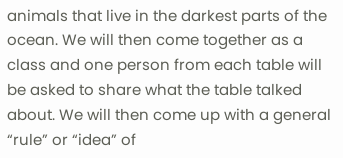animals that live in the darkest parts of the ocean. We will then come together as a class and one person from each table will be asked to share what the table talked about. We will then come up with a general “rule” or “idea” of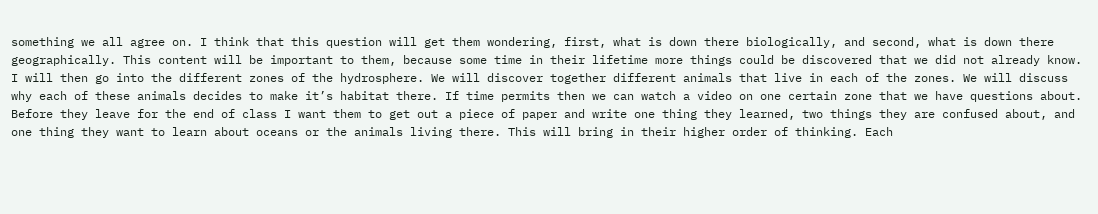something we all agree on. I think that this question will get them wondering, first, what is down there biologically, and second, what is down there geographically. This content will be important to them, because some time in their lifetime more things could be discovered that we did not already know. I will then go into the different zones of the hydrosphere. We will discover together different animals that live in each of the zones. We will discuss why each of these animals decides to make it’s habitat there. If time permits then we can watch a video on one certain zone that we have questions about. Before they leave for the end of class I want them to get out a piece of paper and write one thing they learned, two things they are confused about, and one thing they want to learn about oceans or the animals living there. This will bring in their higher order of thinking. Each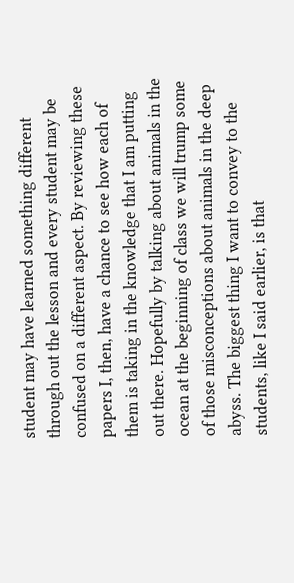student may have learned something different through out the lesson and every student may be confused on a different aspect. By reviewing these papers I, then, have a chance to see how each of them is taking in the knowledge that I am putting out there. Hopefully by talking about animals in the ocean at the beginning of class we will trump some of those misconceptions about animals in the deep abyss. The biggest thing I want to convey to the students, like I said earlier, is that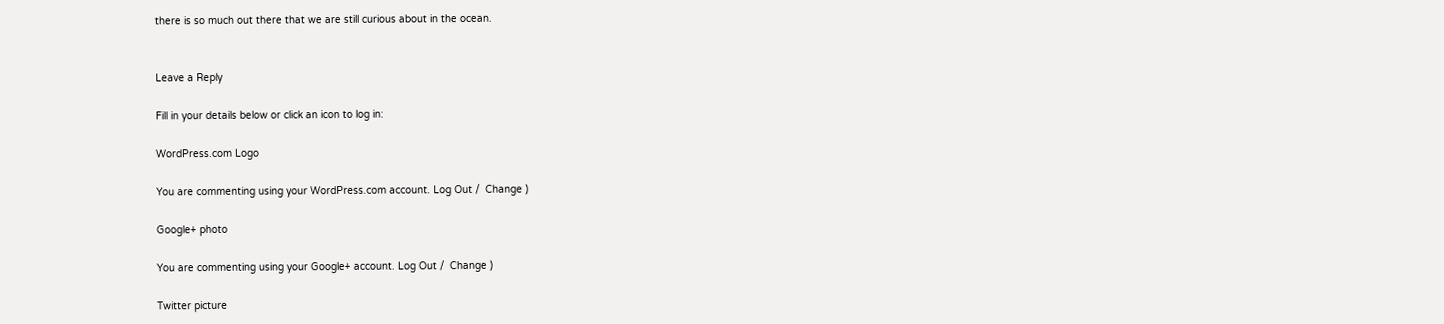there is so much out there that we are still curious about in the ocean.


Leave a Reply

Fill in your details below or click an icon to log in:

WordPress.com Logo

You are commenting using your WordPress.com account. Log Out /  Change )

Google+ photo

You are commenting using your Google+ account. Log Out /  Change )

Twitter picture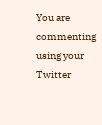You are commenting using your Twitter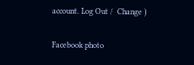account. Log Out /  Change )

Facebook photo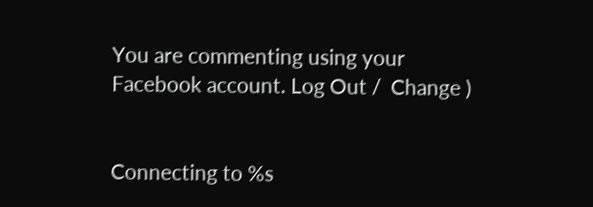You are commenting using your Facebook account. Log Out /  Change )


Connecting to %s